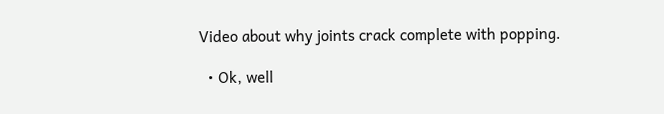Video about why joints crack complete with popping.

  • Ok, well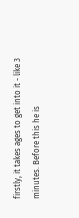firstly, it takes ages to get into it - like 3 minutes. Before this he is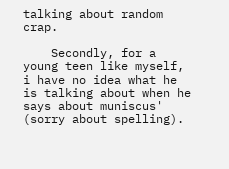talking about random crap.

    Secondly, for a young teen like myself, i have no idea what he is talking about when he says about muniscus' (sorry about spelling).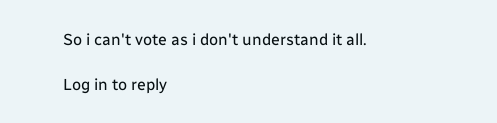So i can't vote as i don't understand it all.

Log in to reply